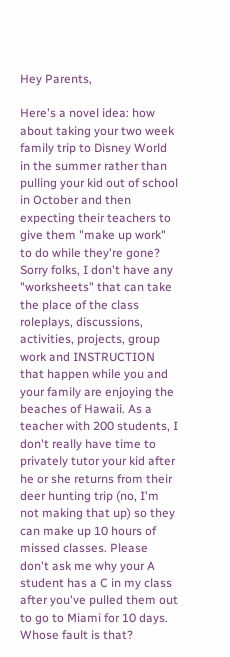Hey Parents,

Here's a novel idea: how about taking your two week family trip to Disney World in the summer rather than pulling your kid out of school in October and then expecting their teachers to give them "make up work" to do while they're gone? Sorry folks, I don't have any "worksheets" that can take the place of the class roleplays, discussions, activities, projects, group work and INSTRUCTION that happen while you and your family are enjoying the beaches of Hawaii. As a teacher with 200 students, I don't really have time to privately tutor your kid after he or she returns from their deer hunting trip (no, I'm not making that up) so they can make up 10 hours of missed classes. Please don't ask me why your A student has a C in my class after you've pulled them out to go to Miami for 10 days. Whose fault is that?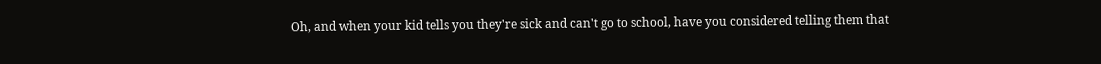Oh, and when your kid tells you they're sick and can't go to school, have you considered telling them that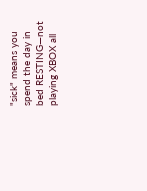"sick" means you spend the day in bed RESTING—not playing XBOX all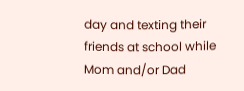day and texting their friends at school while Mom and/or Dad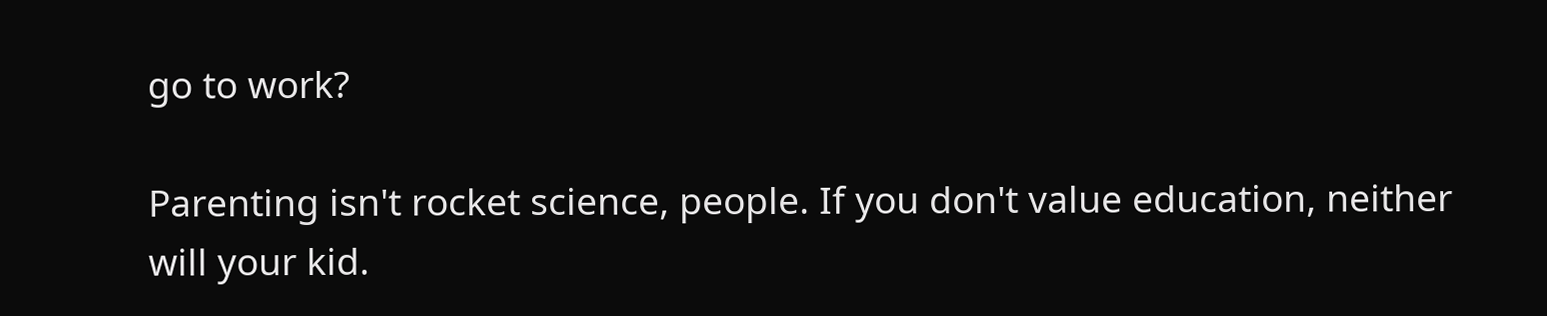go to work?

Parenting isn't rocket science, people. If you don't value education, neither will your kid.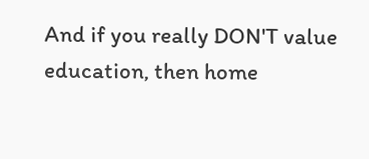And if you really DON'T value education, then home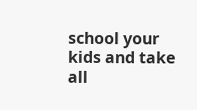school your kids and take all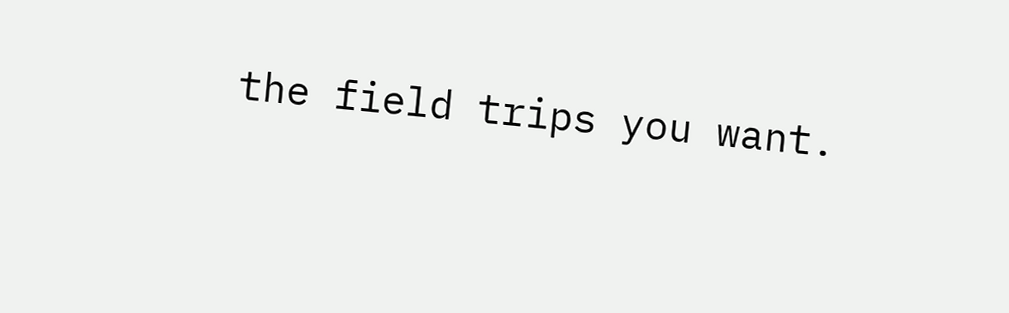the field trips you want.